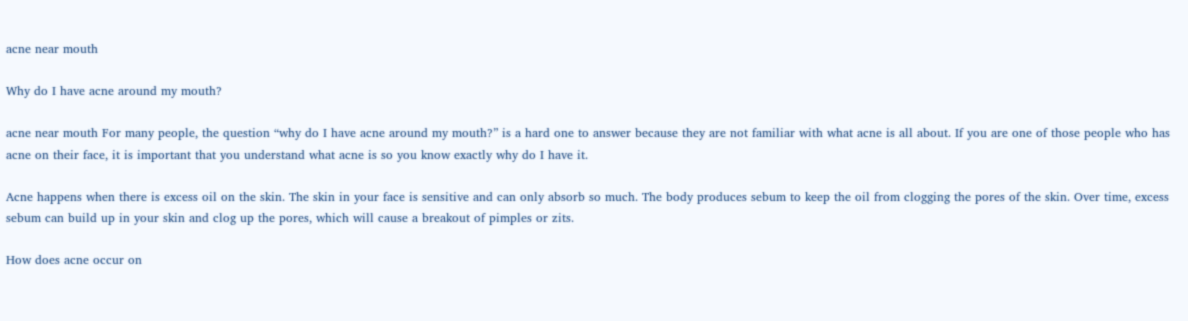acne near mouth

Why do I have acne around my mouth?

acne near mouth For many people, the question “why do I have acne around my mouth?” is a hard one to answer because they are not familiar with what acne is all about. If you are one of those people who has acne on their face, it is important that you understand what acne is so you know exactly why do I have it.

Acne happens when there is excess oil on the skin. The skin in your face is sensitive and can only absorb so much. The body produces sebum to keep the oil from clogging the pores of the skin. Over time, excess sebum can build up in your skin and clog up the pores, which will cause a breakout of pimples or zits.

How does acne occur on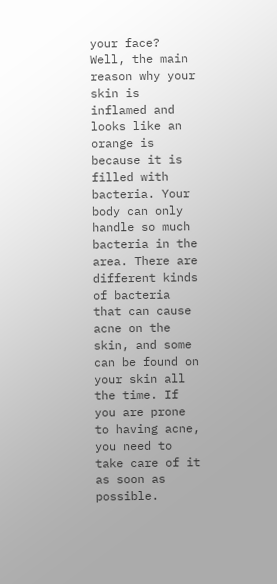your face? Well, the main reason why your skin is inflamed and looks like an orange is because it is filled with bacteria. Your body can only handle so much bacteria in the area. There are different kinds of bacteria that can cause acne on the skin, and some can be found on your skin all the time. If you are prone to having acne, you need to take care of it as soon as possible.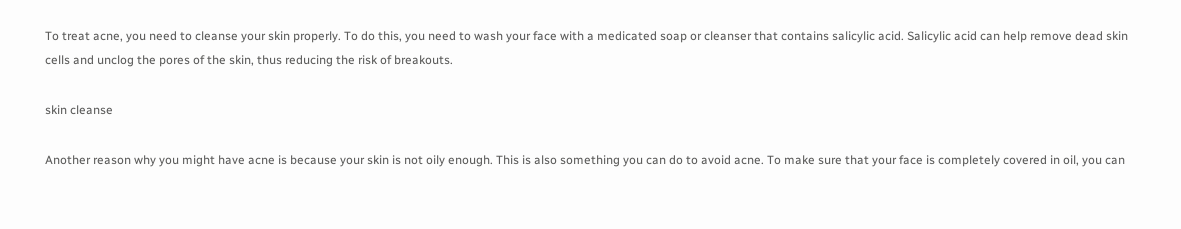To treat acne, you need to cleanse your skin properly. To do this, you need to wash your face with a medicated soap or cleanser that contains salicylic acid. Salicylic acid can help remove dead skin cells and unclog the pores of the skin, thus reducing the risk of breakouts.

skin cleanse

Another reason why you might have acne is because your skin is not oily enough. This is also something you can do to avoid acne. To make sure that your face is completely covered in oil, you can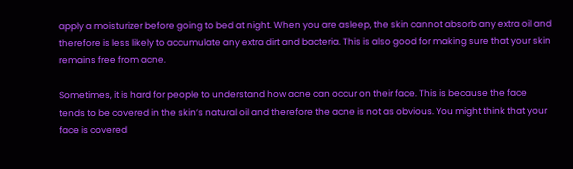apply a moisturizer before going to bed at night. When you are asleep, the skin cannot absorb any extra oil and therefore is less likely to accumulate any extra dirt and bacteria. This is also good for making sure that your skin remains free from acne.

Sometimes, it is hard for people to understand how acne can occur on their face. This is because the face tends to be covered in the skin’s natural oil and therefore the acne is not as obvious. You might think that your face is covered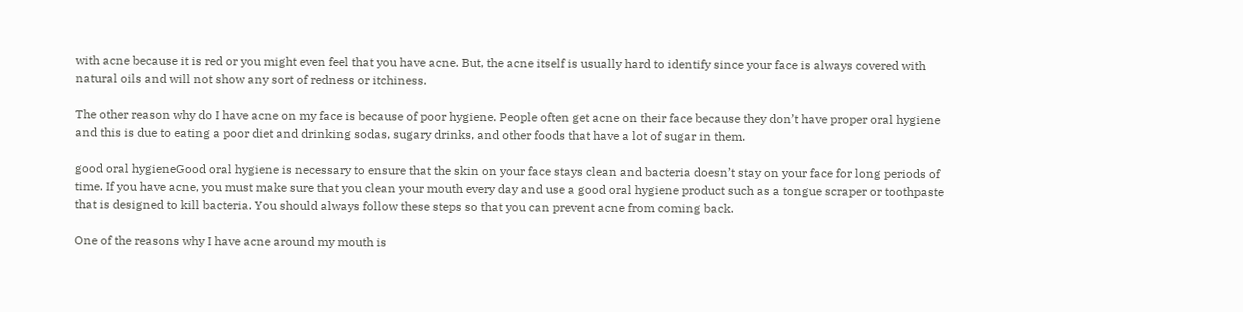with acne because it is red or you might even feel that you have acne. But, the acne itself is usually hard to identify since your face is always covered with natural oils and will not show any sort of redness or itchiness.

The other reason why do I have acne on my face is because of poor hygiene. People often get acne on their face because they don’t have proper oral hygiene and this is due to eating a poor diet and drinking sodas, sugary drinks, and other foods that have a lot of sugar in them.

good oral hygieneGood oral hygiene is necessary to ensure that the skin on your face stays clean and bacteria doesn’t stay on your face for long periods of time. If you have acne, you must make sure that you clean your mouth every day and use a good oral hygiene product such as a tongue scraper or toothpaste that is designed to kill bacteria. You should always follow these steps so that you can prevent acne from coming back.

One of the reasons why I have acne around my mouth is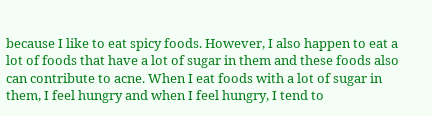because I like to eat spicy foods. However, I also happen to eat a lot of foods that have a lot of sugar in them and these foods also can contribute to acne. When I eat foods with a lot of sugar in them, I feel hungry and when I feel hungry, I tend to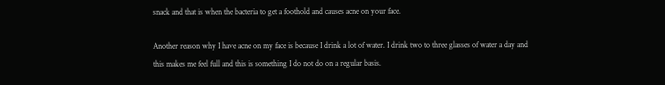snack and that is when the bacteria to get a foothold and causes acne on your face.

Another reason why I have acne on my face is because I drink a lot of water. I drink two to three glasses of water a day and this makes me feel full and this is something I do not do on a regular basis.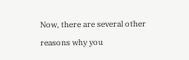Now, there are several other reasons why you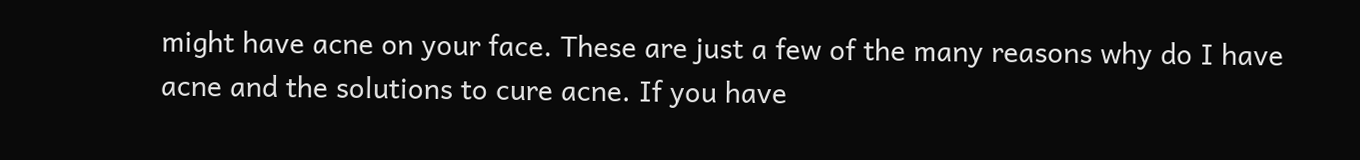might have acne on your face. These are just a few of the many reasons why do I have acne and the solutions to cure acne. If you have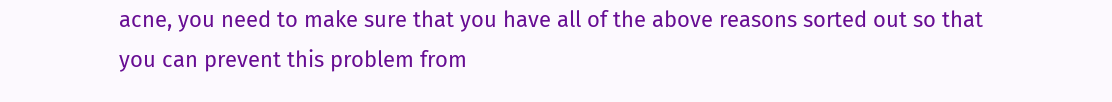acne, you need to make sure that you have all of the above reasons sorted out so that you can prevent this problem from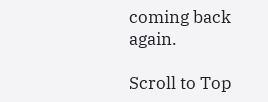coming back again.

Scroll to Top